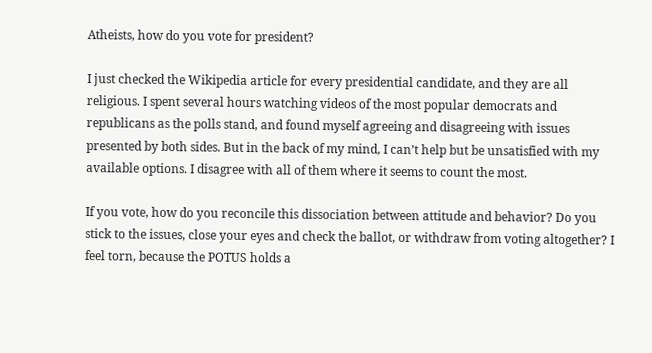Atheists, how do you vote for president?

I just checked the Wikipedia article for every presidential candidate, and they are all religious. I spent several hours watching videos of the most popular democrats and republicans as the polls stand, and found myself agreeing and disagreeing with issues presented by both sides. But in the back of my mind, I can’t help but be unsatisfied with my available options. I disagree with all of them where it seems to count the most.

If you vote, how do you reconcile this dissociation between attitude and behavior? Do you stick to the issues, close your eyes and check the ballot, or withdraw from voting altogether? I feel torn, because the POTUS holds a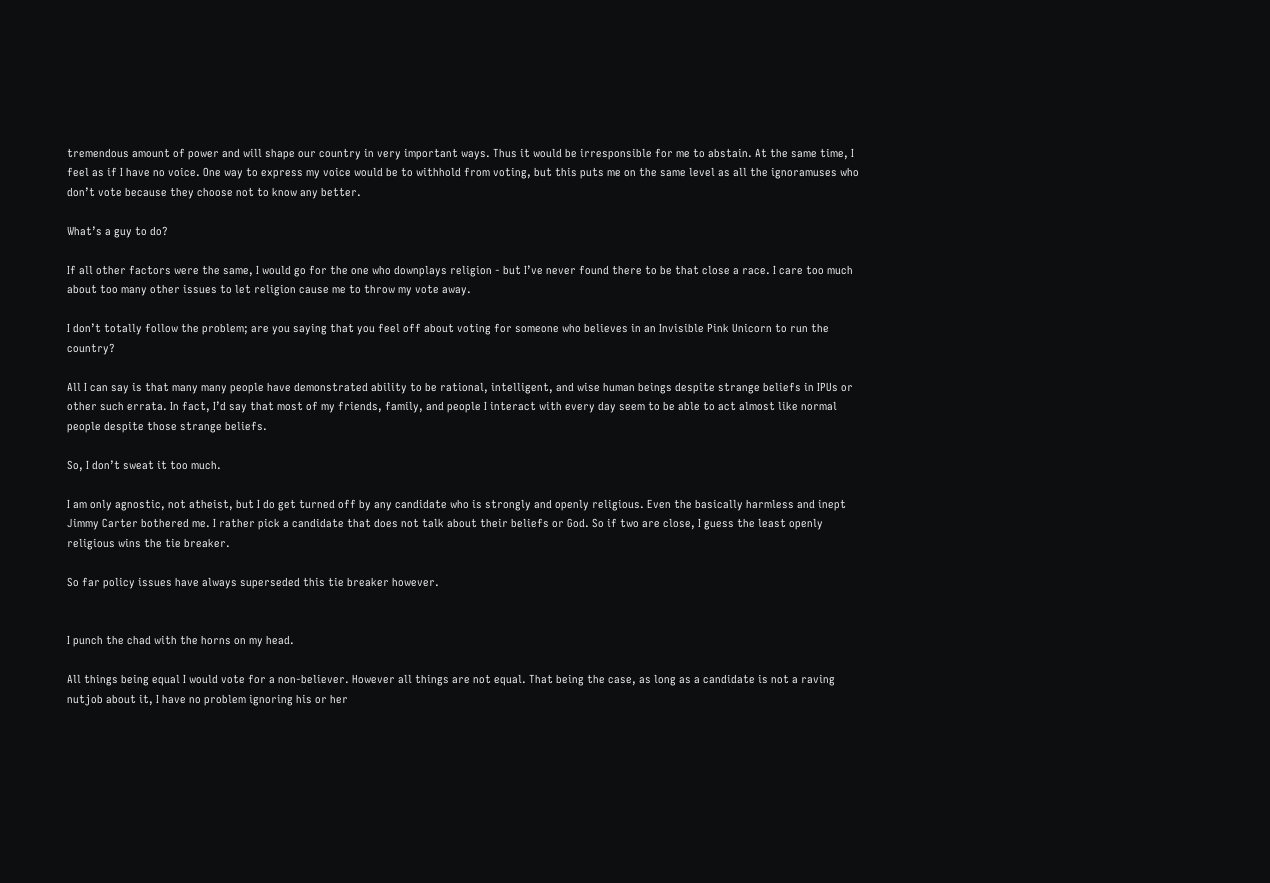tremendous amount of power and will shape our country in very important ways. Thus it would be irresponsible for me to abstain. At the same time, I feel as if I have no voice. One way to express my voice would be to withhold from voting, but this puts me on the same level as all the ignoramuses who don’t vote because they choose not to know any better.

What’s a guy to do?

If all other factors were the same, I would go for the one who downplays religion - but I’ve never found there to be that close a race. I care too much about too many other issues to let religion cause me to throw my vote away.

I don’t totally follow the problem; are you saying that you feel off about voting for someone who believes in an Invisible Pink Unicorn to run the country?

All I can say is that many many people have demonstrated ability to be rational, intelligent, and wise human beings despite strange beliefs in IPUs or other such errata. In fact, I’d say that most of my friends, family, and people I interact with every day seem to be able to act almost like normal people despite those strange beliefs.

So, I don’t sweat it too much.

I am only agnostic, not atheist, but I do get turned off by any candidate who is strongly and openly religious. Even the basically harmless and inept Jimmy Carter bothered me. I rather pick a candidate that does not talk about their beliefs or God. So if two are close, I guess the least openly religious wins the tie breaker.

So far policy issues have always superseded this tie breaker however.


I punch the chad with the horns on my head.

All things being equal I would vote for a non-believer. However all things are not equal. That being the case, as long as a candidate is not a raving nutjob about it, I have no problem ignoring his or her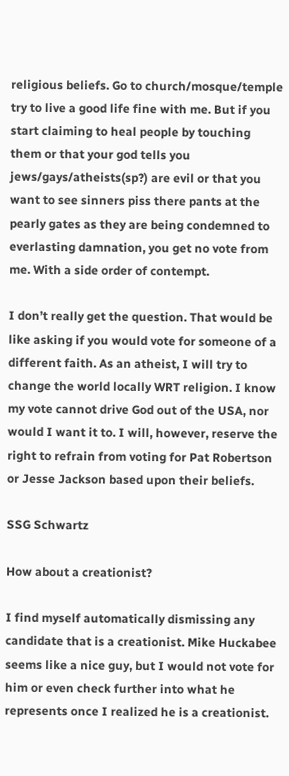religious beliefs. Go to church/mosque/temple try to live a good life fine with me. But if you start claiming to heal people by touching them or that your god tells you jews/gays/atheists(sp?) are evil or that you want to see sinners piss there pants at the pearly gates as they are being condemned to everlasting damnation, you get no vote from me. With a side order of contempt.

I don’t really get the question. That would be like asking if you would vote for someone of a different faith. As an atheist, I will try to change the world locally WRT religion. I know my vote cannot drive God out of the USA, nor would I want it to. I will, however, reserve the right to refrain from voting for Pat Robertson or Jesse Jackson based upon their beliefs.

SSG Schwartz

How about a creationist?

I find myself automatically dismissing any candidate that is a creationist. Mike Huckabee seems like a nice guy, but I would not vote for him or even check further into what he represents once I realized he is a creationist.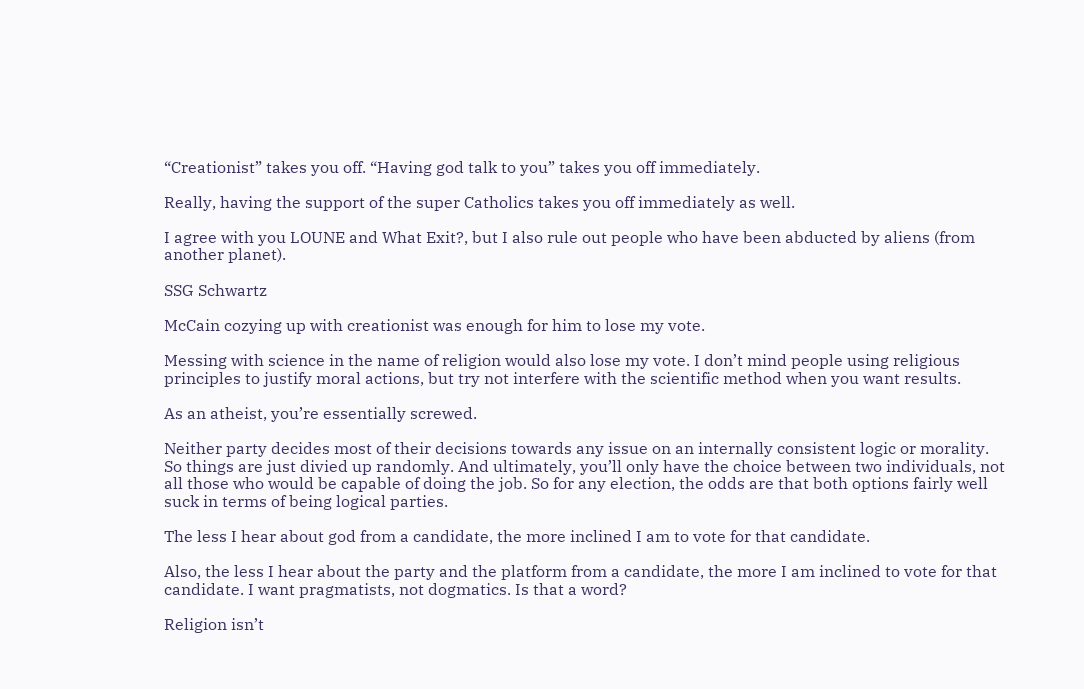“Creationist” takes you off. “Having god talk to you” takes you off immediately.

Really, having the support of the super Catholics takes you off immediately as well.

I agree with you LOUNE and What Exit?, but I also rule out people who have been abducted by aliens (from another planet).

SSG Schwartz

McCain cozying up with creationist was enough for him to lose my vote.

Messing with science in the name of religion would also lose my vote. I don’t mind people using religious principles to justify moral actions, but try not interfere with the scientific method when you want results.

As an atheist, you’re essentially screwed.

Neither party decides most of their decisions towards any issue on an internally consistent logic or morality. So things are just divied up randomly. And ultimately, you’ll only have the choice between two individuals, not all those who would be capable of doing the job. So for any election, the odds are that both options fairly well suck in terms of being logical parties.

The less I hear about god from a candidate, the more inclined I am to vote for that candidate.

Also, the less I hear about the party and the platform from a candidate, the more I am inclined to vote for that candidate. I want pragmatists, not dogmatics. Is that a word?

Religion isn’t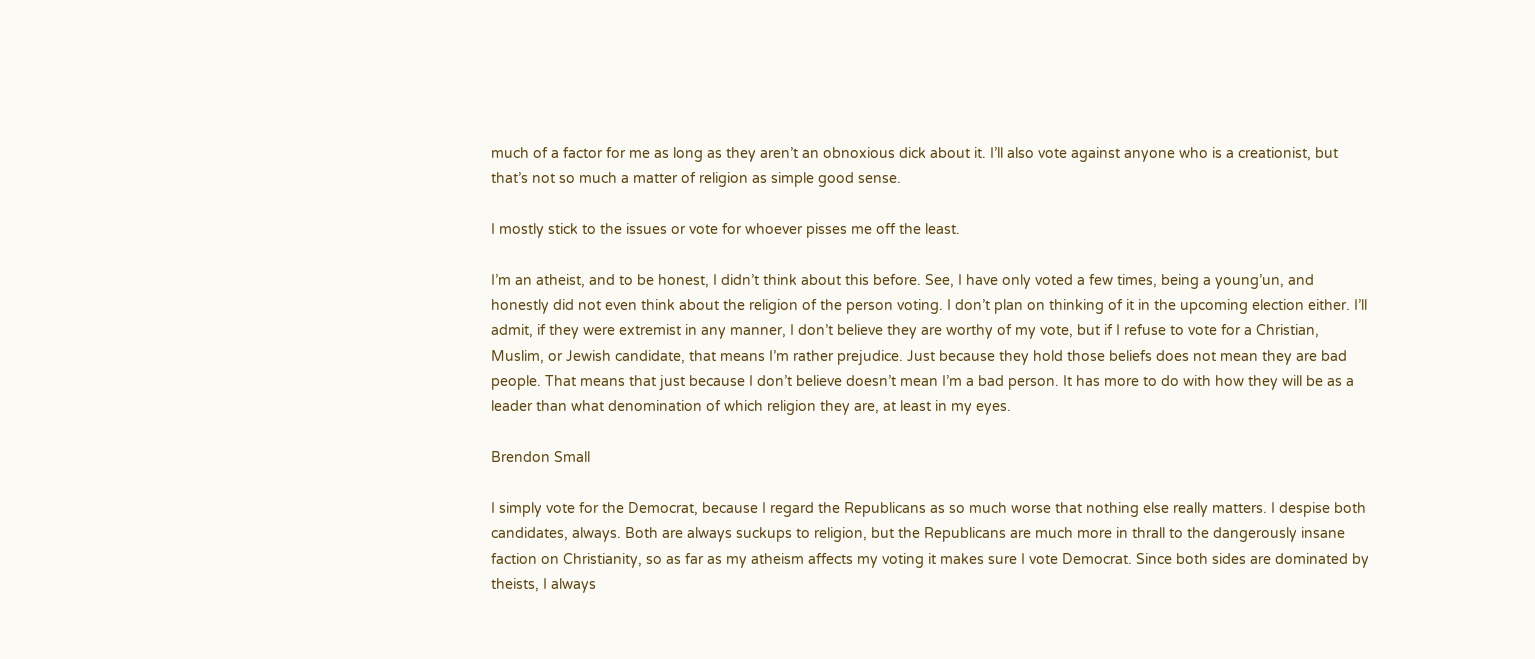much of a factor for me as long as they aren’t an obnoxious dick about it. I’ll also vote against anyone who is a creationist, but that’s not so much a matter of religion as simple good sense.

I mostly stick to the issues or vote for whoever pisses me off the least.

I’m an atheist, and to be honest, I didn’t think about this before. See, I have only voted a few times, being a young’un, and honestly did not even think about the religion of the person voting. I don’t plan on thinking of it in the upcoming election either. I’ll admit, if they were extremist in any manner, I don’t believe they are worthy of my vote, but if I refuse to vote for a Christian, Muslim, or Jewish candidate, that means I’m rather prejudice. Just because they hold those beliefs does not mean they are bad people. That means that just because I don’t believe doesn’t mean I’m a bad person. It has more to do with how they will be as a leader than what denomination of which religion they are, at least in my eyes.

Brendon Small

I simply vote for the Democrat, because I regard the Republicans as so much worse that nothing else really matters. I despise both candidates, always. Both are always suckups to religion, but the Republicans are much more in thrall to the dangerously insane faction on Christianity, so as far as my atheism affects my voting it makes sure I vote Democrat. Since both sides are dominated by theists, I always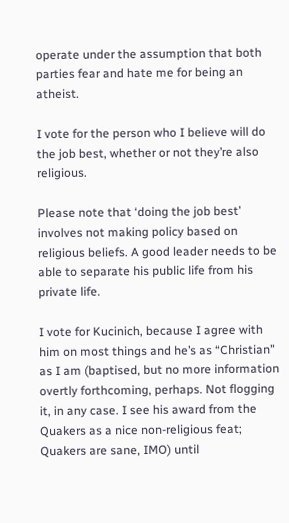operate under the assumption that both parties fear and hate me for being an atheist.

I vote for the person who I believe will do the job best, whether or not they’re also religious.

Please note that ‘doing the job best’ involves not making policy based on religious beliefs. A good leader needs to be able to separate his public life from his private life.

I vote for Kucinich, because I agree with him on most things and he’s as “Christian” as I am (baptised, but no more information overtly forthcoming, perhaps. Not flogging it, in any case. I see his award from the Quakers as a nice non-religious feat; Quakers are sane, IMO) until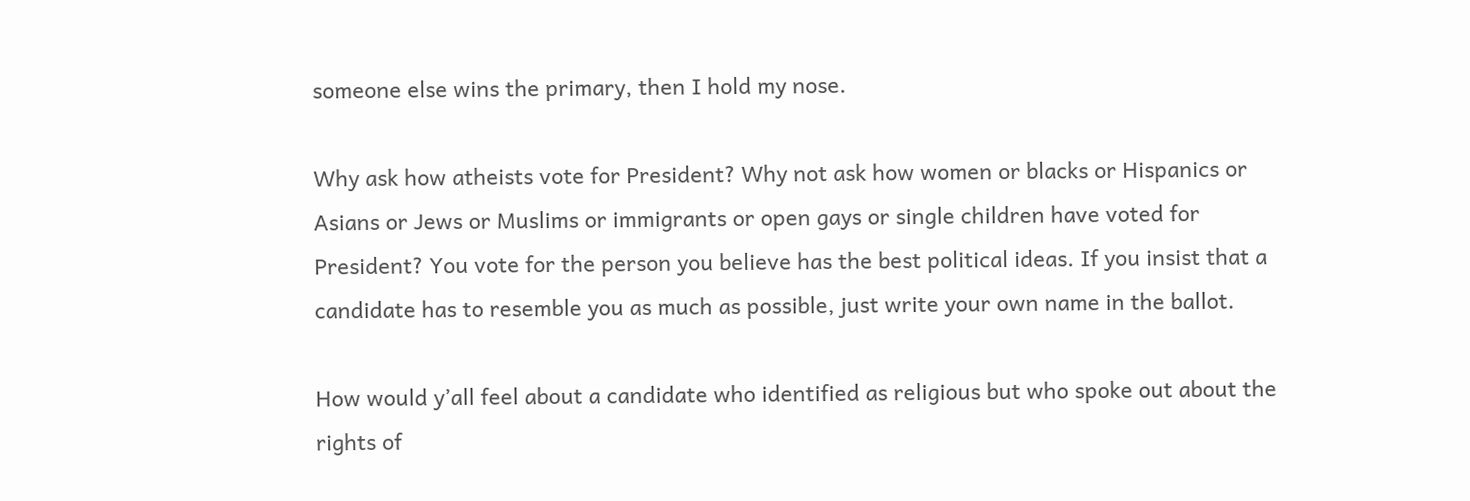someone else wins the primary, then I hold my nose.

Why ask how atheists vote for President? Why not ask how women or blacks or Hispanics or Asians or Jews or Muslims or immigrants or open gays or single children have voted for President? You vote for the person you believe has the best political ideas. If you insist that a candidate has to resemble you as much as possible, just write your own name in the ballot.

How would y’all feel about a candidate who identified as religious but who spoke out about the rights of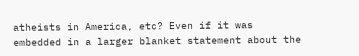atheists in America, etc? Even if it was embedded in a larger blanket statement about the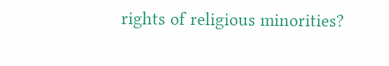rights of religious minorities?